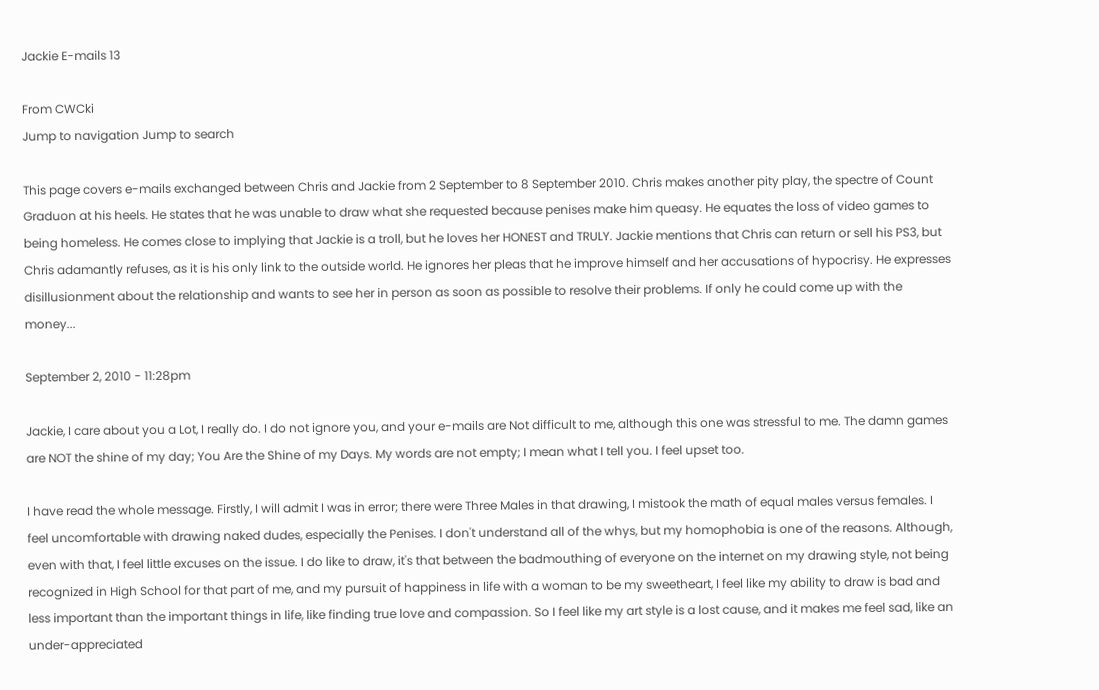Jackie E-mails 13

From CWCki
Jump to navigation Jump to search

This page covers e-mails exchanged between Chris and Jackie from 2 September to 8 September 2010. Chris makes another pity play, the spectre of Count Graduon at his heels. He states that he was unable to draw what she requested because penises make him queasy. He equates the loss of video games to being homeless. He comes close to implying that Jackie is a troll, but he loves her HONEST and TRULY. Jackie mentions that Chris can return or sell his PS3, but Chris adamantly refuses, as it is his only link to the outside world. He ignores her pleas that he improve himself and her accusations of hypocrisy. He expresses disillusionment about the relationship and wants to see her in person as soon as possible to resolve their problems. If only he could come up with the money...

September 2, 2010 - 11:28pm

Jackie, I care about you a Lot, I really do. I do not ignore you, and your e-mails are Not difficult to me, although this one was stressful to me. The damn games are NOT the shine of my day; You Are the Shine of my Days. My words are not empty; I mean what I tell you. I feel upset too.

I have read the whole message. Firstly, I will admit I was in error; there were Three Males in that drawing, I mistook the math of equal males versus females. I feel uncomfortable with drawing naked dudes, especially the Penises. I don't understand all of the whys, but my homophobia is one of the reasons. Although, even with that, I feel little excuses on the issue. I do like to draw, it's that between the badmouthing of everyone on the internet on my drawing style, not being recognized in High School for that part of me, and my pursuit of happiness in life with a woman to be my sweetheart, I feel like my ability to draw is bad and less important than the important things in life, like finding true love and compassion. So I feel like my art style is a lost cause, and it makes me feel sad, like an under-appreciated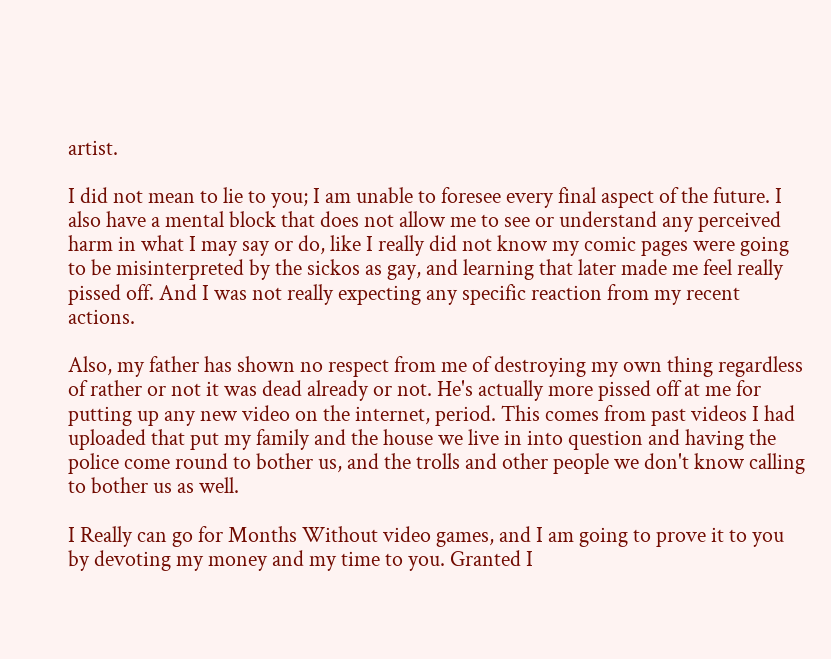artist.

I did not mean to lie to you; I am unable to foresee every final aspect of the future. I also have a mental block that does not allow me to see or understand any perceived harm in what I may say or do, like I really did not know my comic pages were going to be misinterpreted by the sickos as gay, and learning that later made me feel really pissed off. And I was not really expecting any specific reaction from my recent actions.

Also, my father has shown no respect from me of destroying my own thing regardless of rather or not it was dead already or not. He's actually more pissed off at me for putting up any new video on the internet, period. This comes from past videos I had uploaded that put my family and the house we live in into question and having the police come round to bother us, and the trolls and other people we don't know calling to bother us as well.

I Really can go for Months Without video games, and I am going to prove it to you by devoting my money and my time to you. Granted I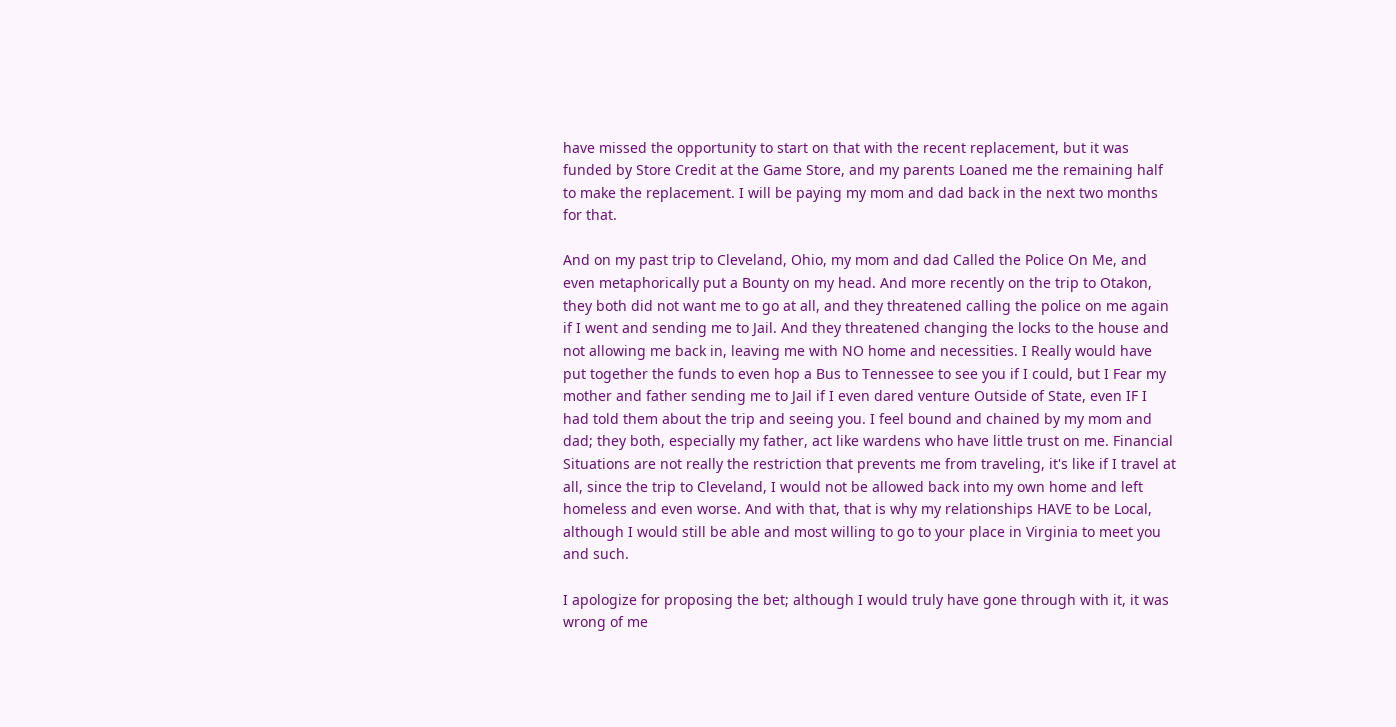have missed the opportunity to start on that with the recent replacement, but it was funded by Store Credit at the Game Store, and my parents Loaned me the remaining half to make the replacement. I will be paying my mom and dad back in the next two months for that.

And on my past trip to Cleveland, Ohio, my mom and dad Called the Police On Me, and even metaphorically put a Bounty on my head. And more recently on the trip to Otakon, they both did not want me to go at all, and they threatened calling the police on me again if I went and sending me to Jail. And they threatened changing the locks to the house and not allowing me back in, leaving me with NO home and necessities. I Really would have put together the funds to even hop a Bus to Tennessee to see you if I could, but I Fear my mother and father sending me to Jail if I even dared venture Outside of State, even IF I had told them about the trip and seeing you. I feel bound and chained by my mom and dad; they both, especially my father, act like wardens who have little trust on me. Financial Situations are not really the restriction that prevents me from traveling, it's like if I travel at all, since the trip to Cleveland, I would not be allowed back into my own home and left homeless and even worse. And with that, that is why my relationships HAVE to be Local, although I would still be able and most willing to go to your place in Virginia to meet you and such.

I apologize for proposing the bet; although I would truly have gone through with it, it was wrong of me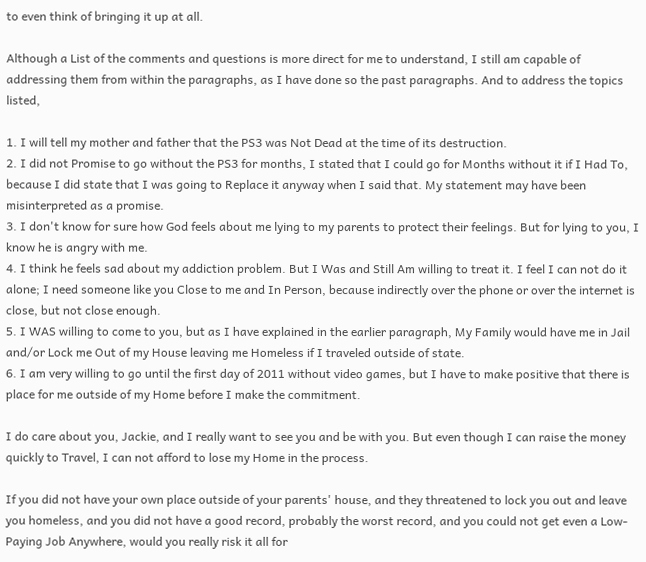to even think of bringing it up at all.

Although a List of the comments and questions is more direct for me to understand, I still am capable of addressing them from within the paragraphs, as I have done so the past paragraphs. And to address the topics listed,

1. I will tell my mother and father that the PS3 was Not Dead at the time of its destruction.
2. I did not Promise to go without the PS3 for months, I stated that I could go for Months without it if I Had To, because I did state that I was going to Replace it anyway when I said that. My statement may have been misinterpreted as a promise.
3. I don't know for sure how God feels about me lying to my parents to protect their feelings. But for lying to you, I know he is angry with me.
4. I think he feels sad about my addiction problem. But I Was and Still Am willing to treat it. I feel I can not do it alone; I need someone like you Close to me and In Person, because indirectly over the phone or over the internet is close, but not close enough.
5. I WAS willing to come to you, but as I have explained in the earlier paragraph, My Family would have me in Jail and/or Lock me Out of my House leaving me Homeless if I traveled outside of state.
6. I am very willing to go until the first day of 2011 without video games, but I have to make positive that there is place for me outside of my Home before I make the commitment.

I do care about you, Jackie, and I really want to see you and be with you. But even though I can raise the money quickly to Travel, I can not afford to lose my Home in the process.

If you did not have your own place outside of your parents' house, and they threatened to lock you out and leave you homeless, and you did not have a good record, probably the worst record, and you could not get even a Low-Paying Job Anywhere, would you really risk it all for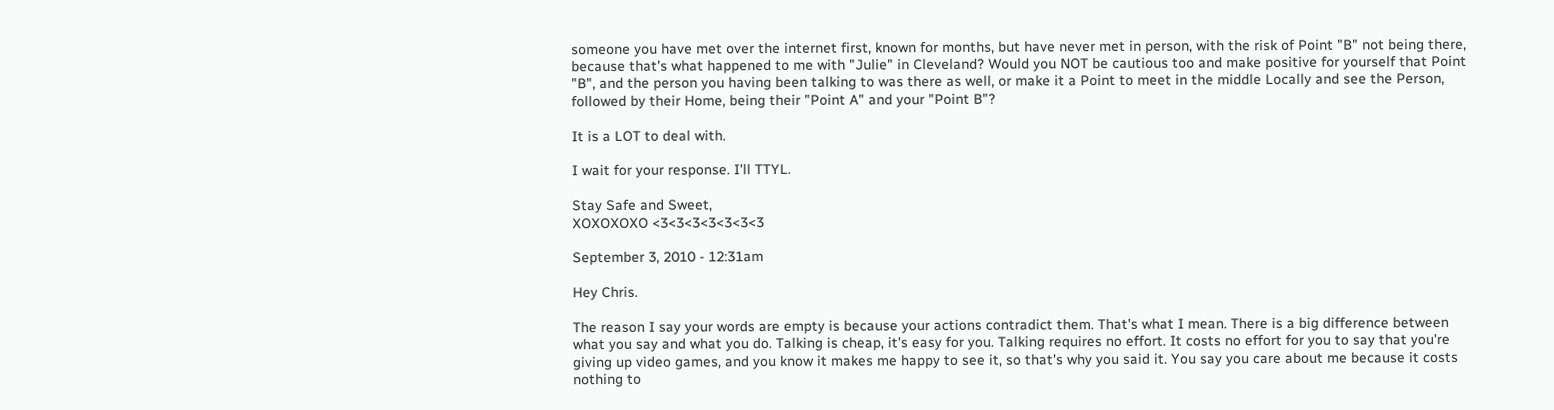someone you have met over the internet first, known for months, but have never met in person, with the risk of Point "B" not being there, because that's what happened to me with "Julie" in Cleveland? Would you NOT be cautious too and make positive for yourself that Point "B", and the person you having been talking to was there as well, or make it a Point to meet in the middle Locally and see the Person, followed by their Home, being their "Point A" and your "Point B"?

It is a LOT to deal with.

I wait for your response. I'll TTYL.

Stay Safe and Sweet,
XOXOXOXO <3<3<3<3<3<3<3

September 3, 2010 - 12:31am

Hey Chris.

The reason I say your words are empty is because your actions contradict them. That's what I mean. There is a big difference between what you say and what you do. Talking is cheap, it's easy for you. Talking requires no effort. It costs no effort for you to say that you're giving up video games, and you know it makes me happy to see it, so that's why you said it. You say you care about me because it costs nothing to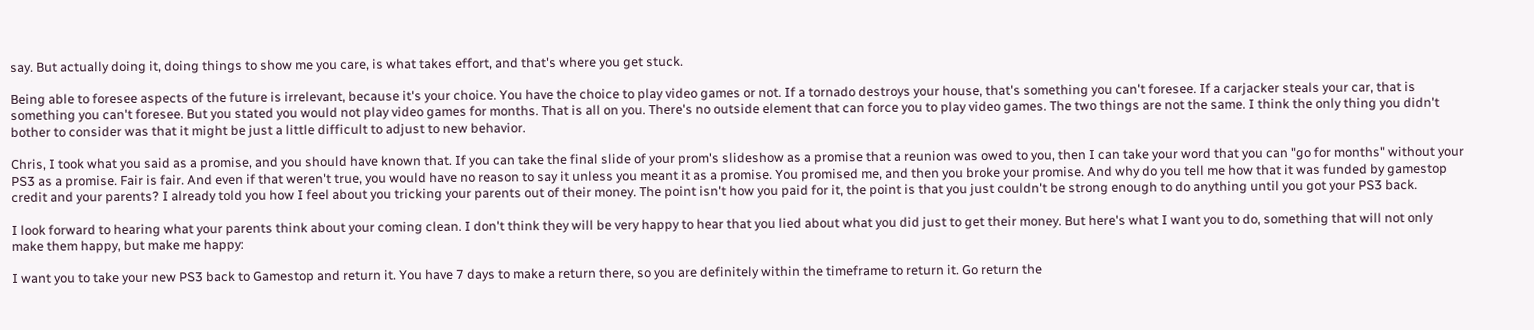say. But actually doing it, doing things to show me you care, is what takes effort, and that's where you get stuck.

Being able to foresee aspects of the future is irrelevant, because it's your choice. You have the choice to play video games or not. If a tornado destroys your house, that's something you can't foresee. If a carjacker steals your car, that is something you can't foresee. But you stated you would not play video games for months. That is all on you. There's no outside element that can force you to play video games. The two things are not the same. I think the only thing you didn't bother to consider was that it might be just a little difficult to adjust to new behavior.

Chris, I took what you said as a promise, and you should have known that. If you can take the final slide of your prom's slideshow as a promise that a reunion was owed to you, then I can take your word that you can "go for months" without your PS3 as a promise. Fair is fair. And even if that weren't true, you would have no reason to say it unless you meant it as a promise. You promised me, and then you broke your promise. And why do you tell me how that it was funded by gamestop credit and your parents? I already told you how I feel about you tricking your parents out of their money. The point isn't how you paid for it, the point is that you just couldn't be strong enough to do anything until you got your PS3 back.

I look forward to hearing what your parents think about your coming clean. I don't think they will be very happy to hear that you lied about what you did just to get their money. But here's what I want you to do, something that will not only make them happy, but make me happy:

I want you to take your new PS3 back to Gamestop and return it. You have 7 days to make a return there, so you are definitely within the timeframe to return it. Go return the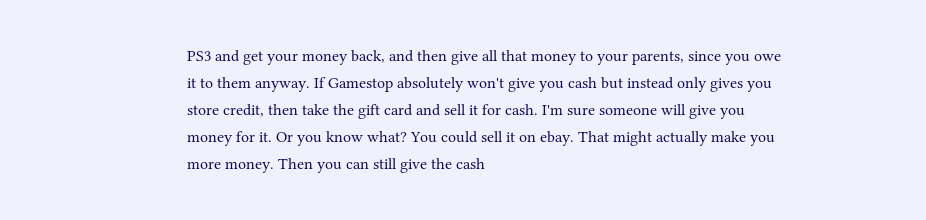PS3 and get your money back, and then give all that money to your parents, since you owe it to them anyway. If Gamestop absolutely won't give you cash but instead only gives you store credit, then take the gift card and sell it for cash. I'm sure someone will give you money for it. Or you know what? You could sell it on ebay. That might actually make you more money. Then you can still give the cash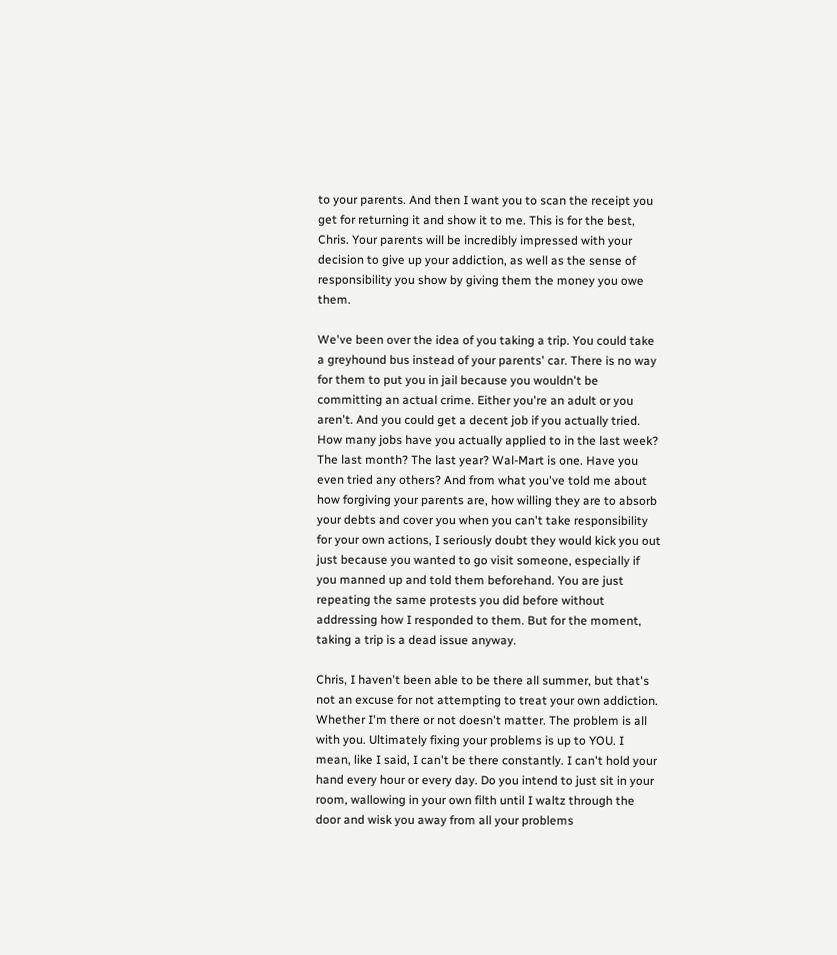to your parents. And then I want you to scan the receipt you get for returning it and show it to me. This is for the best, Chris. Your parents will be incredibly impressed with your decision to give up your addiction, as well as the sense of responsibility you show by giving them the money you owe them.

We've been over the idea of you taking a trip. You could take a greyhound bus instead of your parents' car. There is no way for them to put you in jail because you wouldn't be committing an actual crime. Either you're an adult or you aren't. And you could get a decent job if you actually tried. How many jobs have you actually applied to in the last week? The last month? The last year? Wal-Mart is one. Have you even tried any others? And from what you've told me about how forgiving your parents are, how willing they are to absorb your debts and cover you when you can't take responsibility for your own actions, I seriously doubt they would kick you out just because you wanted to go visit someone, especially if you manned up and told them beforehand. You are just repeating the same protests you did before without addressing how I responded to them. But for the moment, taking a trip is a dead issue anyway.

Chris, I haven't been able to be there all summer, but that's not an excuse for not attempting to treat your own addiction. Whether I'm there or not doesn't matter. The problem is all with you. Ultimately fixing your problems is up to YOU. I mean, like I said, I can't be there constantly. I can't hold your hand every hour or every day. Do you intend to just sit in your room, wallowing in your own filth until I waltz through the door and wisk you away from all your problems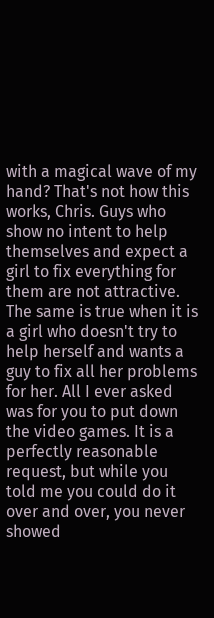with a magical wave of my hand? That's not how this works, Chris. Guys who show no intent to help themselves and expect a girl to fix everything for them are not attractive. The same is true when it is a girl who doesn't try to help herself and wants a guy to fix all her problems for her. All I ever asked was for you to put down the video games. It is a perfectly reasonable request, but while you told me you could do it over and over, you never showed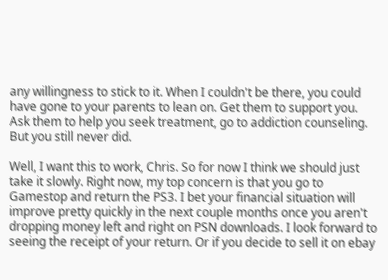any willingness to stick to it. When I couldn't be there, you could have gone to your parents to lean on. Get them to support you. Ask them to help you seek treatment, go to addiction counseling. But you still never did.

Well, I want this to work, Chris. So for now I think we should just take it slowly. Right now, my top concern is that you go to Gamestop and return the PS3. I bet your financial situation will improve pretty quickly in the next couple months once you aren't dropping money left and right on PSN downloads. I look forward to seeing the receipt of your return. Or if you decide to sell it on ebay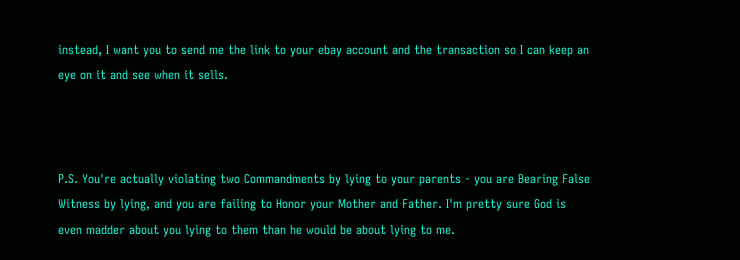instead, I want you to send me the link to your ebay account and the transaction so I can keep an eye on it and see when it sells.



P.S. You're actually violating two Commandments by lying to your parents - you are Bearing False Witness by lying, and you are failing to Honor your Mother and Father. I'm pretty sure God is even madder about you lying to them than he would be about lying to me.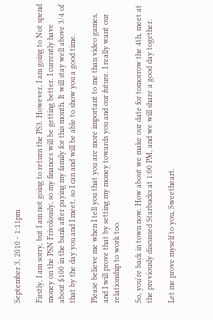September 3, 2010 - 1:11pm

Firstly, I am sorry, but I am not going to return the PS3. However, I am going to Not spend money on the PSN Frivolously, so my finances will be getting better. I currently have about $100 in the bank after paying my family for this month. It will stay well above 3/4 of that by the day you and I meet, so I can and will be able to show you a good time.

Please believe me when I tell you that you are more important to me than video games, and I will prove that by setting my money towards you and our future. I really want our relationship to work too.

So, you're back in town now. How about we make our date for tomorrow the 4th, meet at the previously discussed Starbucks at 1:00 PM, and we will share a good day together.

Let me prove myself to you, Sweetheart.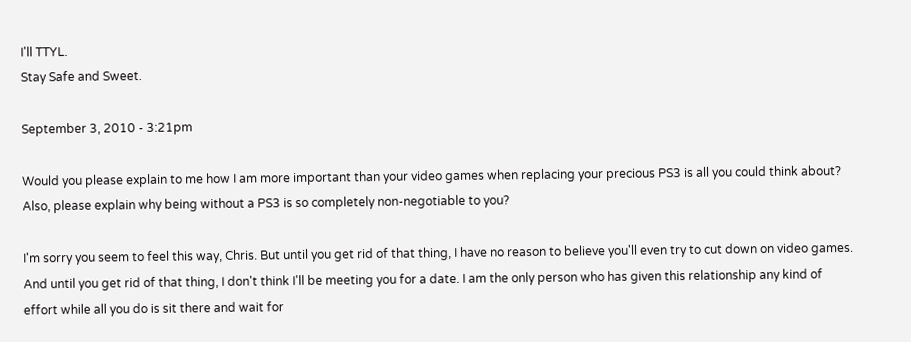I'll TTYL.
Stay Safe and Sweet.

September 3, 2010 - 3:21pm

Would you please explain to me how I am more important than your video games when replacing your precious PS3 is all you could think about? Also, please explain why being without a PS3 is so completely non-negotiable to you?

I'm sorry you seem to feel this way, Chris. But until you get rid of that thing, I have no reason to believe you'll even try to cut down on video games. And until you get rid of that thing, I don't think I'll be meeting you for a date. I am the only person who has given this relationship any kind of effort while all you do is sit there and wait for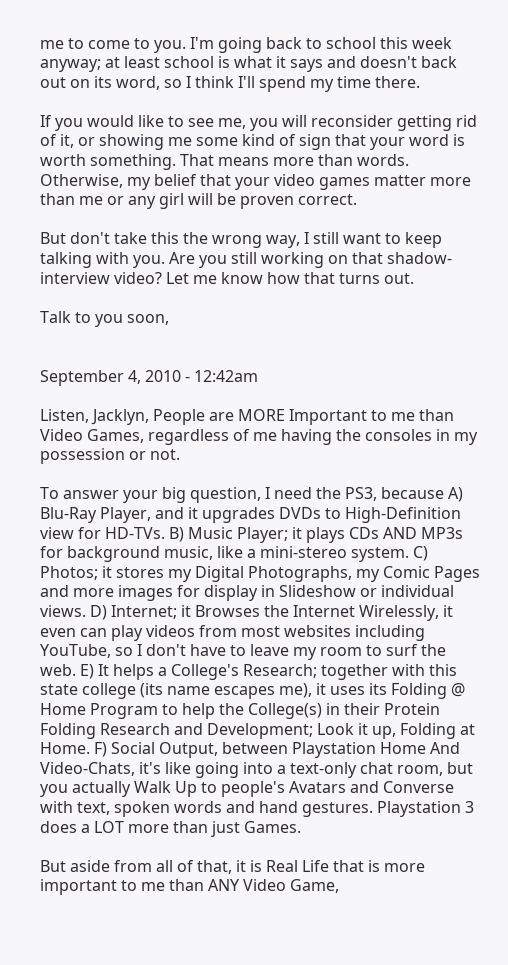me to come to you. I'm going back to school this week anyway; at least school is what it says and doesn't back out on its word, so I think I'll spend my time there.

If you would like to see me, you will reconsider getting rid of it, or showing me some kind of sign that your word is worth something. That means more than words. Otherwise, my belief that your video games matter more than me or any girl will be proven correct.

But don't take this the wrong way, I still want to keep talking with you. Are you still working on that shadow-interview video? Let me know how that turns out.

Talk to you soon,


September 4, 2010 - 12:42am

Listen, Jacklyn, People are MORE Important to me than Video Games, regardless of me having the consoles in my possession or not.

To answer your big question, I need the PS3, because A) Blu-Ray Player, and it upgrades DVDs to High-Definition view for HD-TVs. B) Music Player; it plays CDs AND MP3s for background music, like a mini-stereo system. C) Photos; it stores my Digital Photographs, my Comic Pages and more images for display in Slideshow or individual views. D) Internet; it Browses the Internet Wirelessly, it even can play videos from most websites including YouTube, so I don't have to leave my room to surf the web. E) It helps a College's Research; together with this state college (its name escapes me), it uses its Folding @ Home Program to help the College(s) in their Protein Folding Research and Development; Look it up, Folding at Home. F) Social Output, between Playstation Home And Video-Chats, it's like going into a text-only chat room, but you actually Walk Up to people's Avatars and Converse with text, spoken words and hand gestures. Playstation 3 does a LOT more than just Games.

But aside from all of that, it is Real Life that is more important to me than ANY Video Game,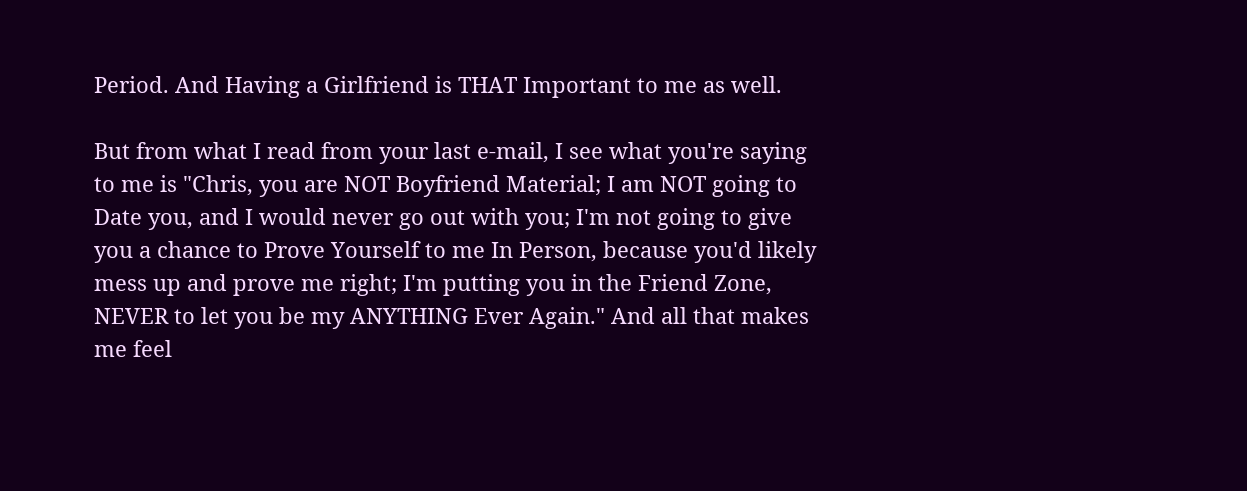Period. And Having a Girlfriend is THAT Important to me as well.

But from what I read from your last e-mail, I see what you're saying to me is "Chris, you are NOT Boyfriend Material; I am NOT going to Date you, and I would never go out with you; I'm not going to give you a chance to Prove Yourself to me In Person, because you'd likely mess up and prove me right; I'm putting you in the Friend Zone, NEVER to let you be my ANYTHING Ever Again." And all that makes me feel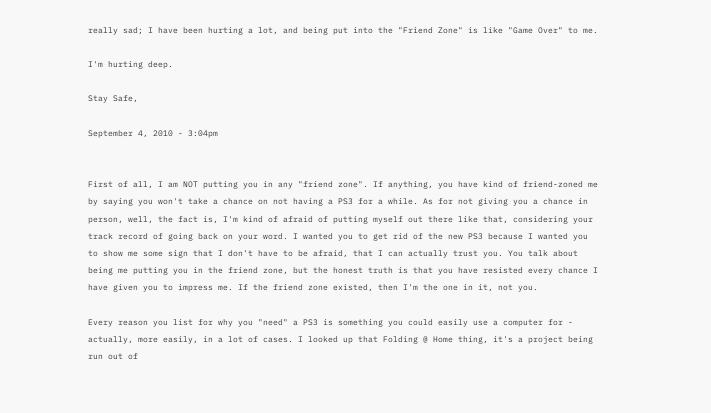really sad; I have been hurting a lot, and being put into the "Friend Zone" is like "Game Over" to me.

I'm hurting deep.

Stay Safe,

September 4, 2010 - 3:04pm


First of all, I am NOT putting you in any "friend zone". If anything, you have kind of friend-zoned me by saying you won't take a chance on not having a PS3 for a while. As for not giving you a chance in person, well, the fact is, I'm kind of afraid of putting myself out there like that, considering your track record of going back on your word. I wanted you to get rid of the new PS3 because I wanted you to show me some sign that I don't have to be afraid, that I can actually trust you. You talk about being me putting you in the friend zone, but the honest truth is that you have resisted every chance I have given you to impress me. If the friend zone existed, then I'm the one in it, not you.

Every reason you list for why you "need" a PS3 is something you could easily use a computer for - actually, more easily, in a lot of cases. I looked up that Folding @ Home thing, it's a project being run out of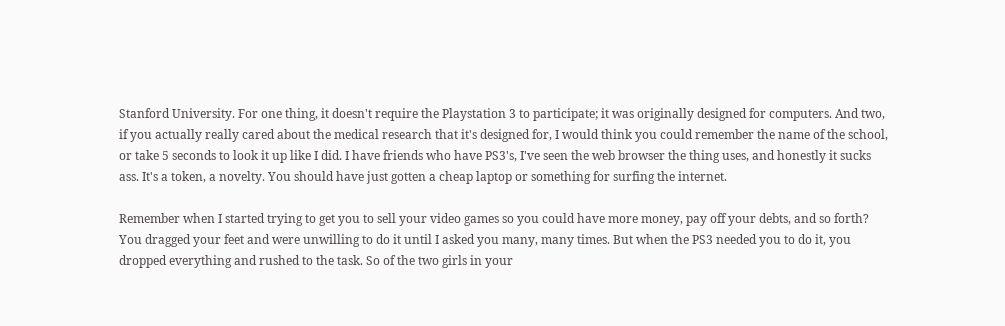Stanford University. For one thing, it doesn't require the Playstation 3 to participate; it was originally designed for computers. And two, if you actually really cared about the medical research that it's designed for, I would think you could remember the name of the school, or take 5 seconds to look it up like I did. I have friends who have PS3's, I've seen the web browser the thing uses, and honestly it sucks ass. It's a token, a novelty. You should have just gotten a cheap laptop or something for surfing the internet.

Remember when I started trying to get you to sell your video games so you could have more money, pay off your debts, and so forth? You dragged your feet and were unwilling to do it until I asked you many, many times. But when the PS3 needed you to do it, you dropped everything and rushed to the task. So of the two girls in your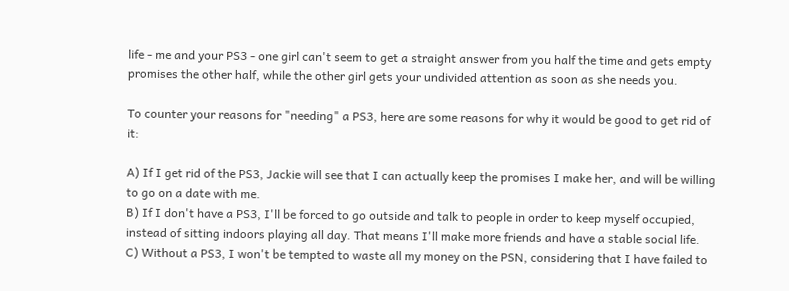life - me and your PS3 - one girl can't seem to get a straight answer from you half the time and gets empty promises the other half, while the other girl gets your undivided attention as soon as she needs you.

To counter your reasons for "needing" a PS3, here are some reasons for why it would be good to get rid of it:

A) If I get rid of the PS3, Jackie will see that I can actually keep the promises I make her, and will be willing to go on a date with me.
B) If I don't have a PS3, I'll be forced to go outside and talk to people in order to keep myself occupied, instead of sitting indoors playing all day. That means I'll make more friends and have a stable social life.
C) Without a PS3, I won't be tempted to waste all my money on the PSN, considering that I have failed to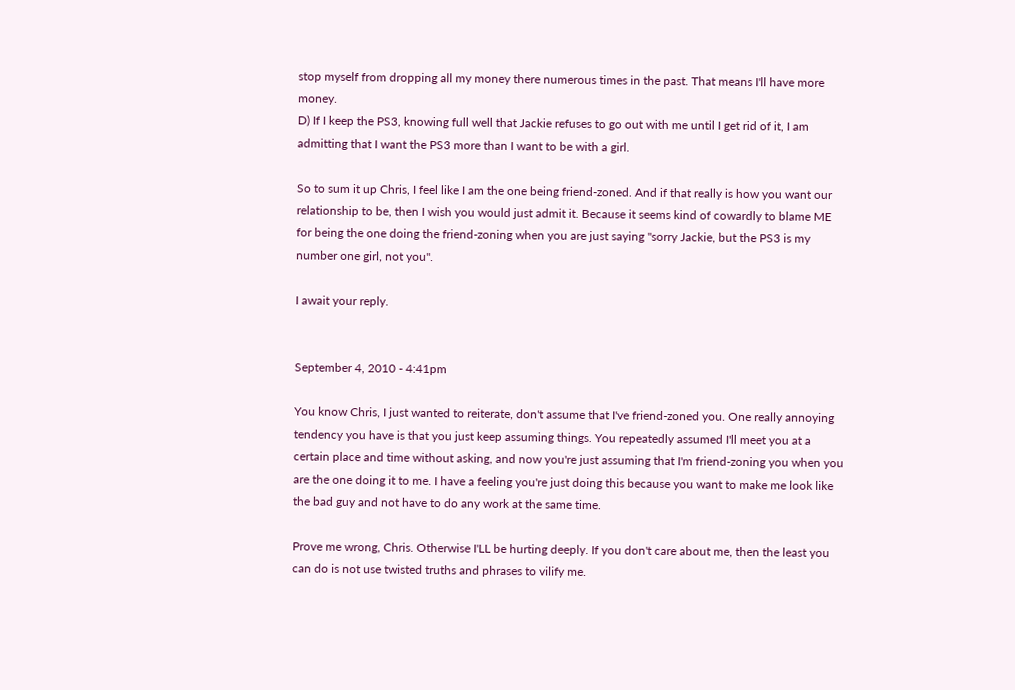stop myself from dropping all my money there numerous times in the past. That means I'll have more money.
D) If I keep the PS3, knowing full well that Jackie refuses to go out with me until I get rid of it, I am admitting that I want the PS3 more than I want to be with a girl.

So to sum it up Chris, I feel like I am the one being friend-zoned. And if that really is how you want our relationship to be, then I wish you would just admit it. Because it seems kind of cowardly to blame ME for being the one doing the friend-zoning when you are just saying "sorry Jackie, but the PS3 is my number one girl, not you".

I await your reply.


September 4, 2010 - 4:41pm

You know Chris, I just wanted to reiterate, don't assume that I've friend-zoned you. One really annoying tendency you have is that you just keep assuming things. You repeatedly assumed I'll meet you at a certain place and time without asking, and now you're just assuming that I'm friend-zoning you when you are the one doing it to me. I have a feeling you're just doing this because you want to make me look like the bad guy and not have to do any work at the same time.

Prove me wrong, Chris. Otherwise I'LL be hurting deeply. If you don't care about me, then the least you can do is not use twisted truths and phrases to vilify me.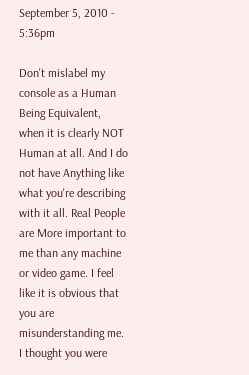September 5, 2010 - 5:36pm

Don't mislabel my console as a Human Being Equivalent, when it is clearly NOT Human at all. And I do not have Anything like what you're describing with it all. Real People are More important to me than any machine or video game. I feel like it is obvious that you are misunderstanding me. I thought you were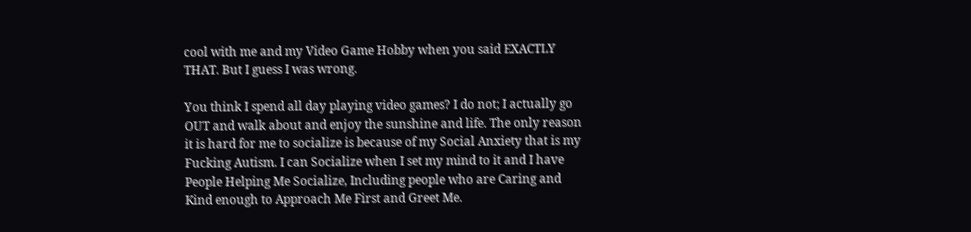cool with me and my Video Game Hobby when you said EXACTLY THAT. But I guess I was wrong.

You think I spend all day playing video games? I do not; I actually go OUT and walk about and enjoy the sunshine and life. The only reason it is hard for me to socialize is because of my Social Anxiety that is my Fucking Autism. I can Socialize when I set my mind to it and I have People Helping Me Socialize, Including people who are Caring and Kind enough to Approach Me First and Greet Me.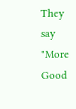They say "More Good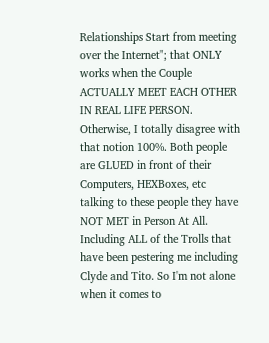Relationships Start from meeting over the Internet"; that ONLY works when the Couple ACTUALLY MEET EACH OTHER IN REAL LIFE PERSON. Otherwise, I totally disagree with that notion 100%. Both people are GLUED in front of their Computers, HEXBoxes, etc talking to these people they have NOT MET in Person At All. Including ALL of the Trolls that have been pestering me including Clyde and Tito. So I'm not alone when it comes to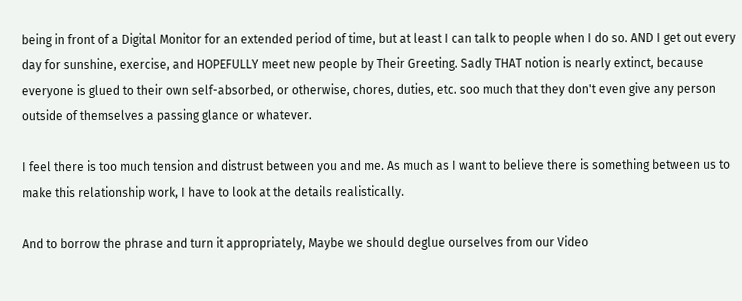being in front of a Digital Monitor for an extended period of time, but at least I can talk to people when I do so. AND I get out every day for sunshine, exercise, and HOPEFULLY meet new people by Their Greeting. Sadly THAT notion is nearly extinct, because everyone is glued to their own self-absorbed, or otherwise, chores, duties, etc. soo much that they don't even give any person outside of themselves a passing glance or whatever.

I feel there is too much tension and distrust between you and me. As much as I want to believe there is something between us to make this relationship work, I have to look at the details realistically.

And to borrow the phrase and turn it appropriately, Maybe we should deglue ourselves from our Video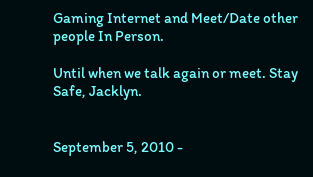Gaming Internet and Meet/Date other people In Person.

Until when we talk again or meet. Stay Safe, Jacklyn.


September 5, 2010 -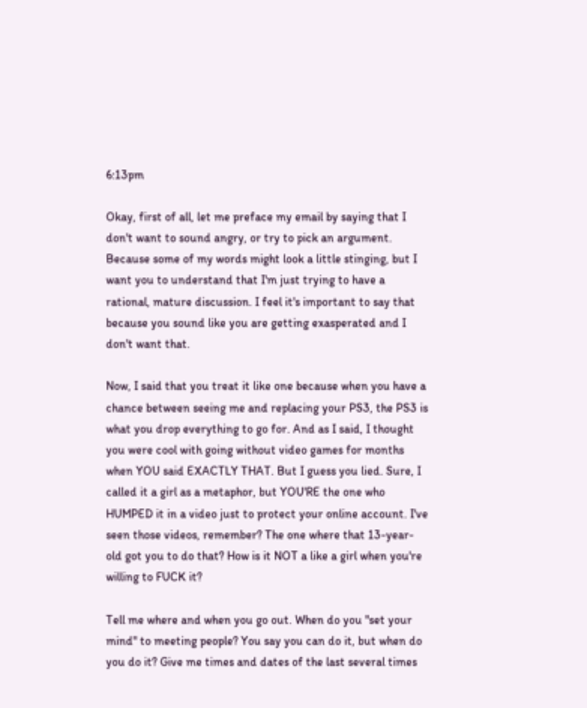6:13pm

Okay, first of all, let me preface my email by saying that I don't want to sound angry, or try to pick an argument. Because some of my words might look a little stinging, but I want you to understand that I'm just trying to have a rational, mature discussion. I feel it's important to say that because you sound like you are getting exasperated and I don't want that.

Now, I said that you treat it like one because when you have a chance between seeing me and replacing your PS3, the PS3 is what you drop everything to go for. And as I said, I thought you were cool with going without video games for months when YOU said EXACTLY THAT. But I guess you lied. Sure, I called it a girl as a metaphor, but YOU'RE the one who HUMPED it in a video just to protect your online account. I've seen those videos, remember? The one where that 13-year-old got you to do that? How is it NOT a like a girl when you're willing to FUCK it?

Tell me where and when you go out. When do you "set your mind" to meeting people? You say you can do it, but when do you do it? Give me times and dates of the last several times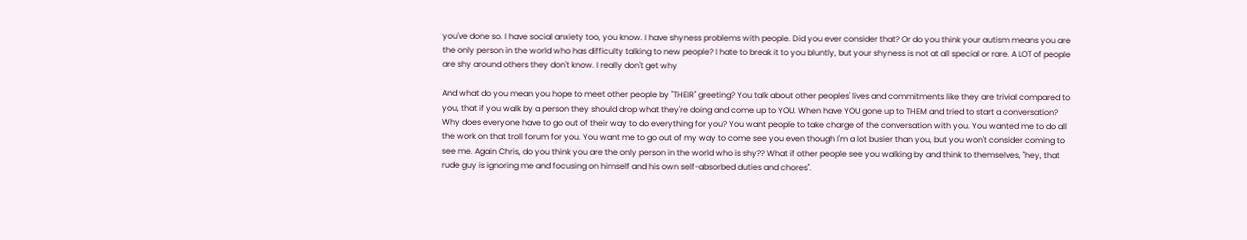you've done so. I have social anxiety too, you know. I have shyness problems with people. Did you ever consider that? Or do you think your autism means you are the only person in the world who has difficulty talking to new people? I hate to break it to you bluntly, but your shyness is not at all special or rare. A LOT of people are shy around others they don't know. I really don't get why

And what do you mean you hope to meet other people by "THEIR" greeting? You talk about other peoples' lives and commitments like they are trivial compared to you, that if you walk by a person they should drop what they're doing and come up to YOU. When have YOU gone up to THEM and tried to start a conversation? Why does everyone have to go out of their way to do everything for you? You want people to take charge of the conversation with you. You wanted me to do all the work on that troll forum for you. You want me to go out of my way to come see you even though I'm a lot busier than you, but you won't consider coming to see me. Again Chris, do you think you are the only person in the world who is shy?? What if other people see you walking by and think to themselves, "hey, that rude guy is ignoring me and focusing on himself and his own self-absorbed duties and chores".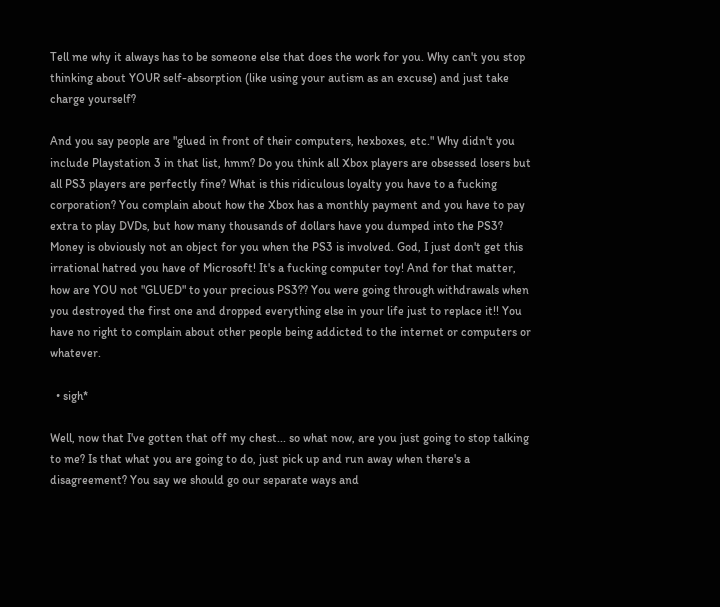Tell me why it always has to be someone else that does the work for you. Why can't you stop thinking about YOUR self-absorption (like using your autism as an excuse) and just take charge yourself?

And you say people are "glued in front of their computers, hexboxes, etc." Why didn't you include Playstation 3 in that list, hmm? Do you think all Xbox players are obsessed losers but all PS3 players are perfectly fine? What is this ridiculous loyalty you have to a fucking corporation? You complain about how the Xbox has a monthly payment and you have to pay extra to play DVDs, but how many thousands of dollars have you dumped into the PS3? Money is obviously not an object for you when the PS3 is involved. God, I just don't get this irrational hatred you have of Microsoft! It's a fucking computer toy! And for that matter, how are YOU not "GLUED" to your precious PS3?? You were going through withdrawals when you destroyed the first one and dropped everything else in your life just to replace it!! You have no right to complain about other people being addicted to the internet or computers or whatever.

  • sigh*

Well, now that I've gotten that off my chest... so what now, are you just going to stop talking to me? Is that what you are going to do, just pick up and run away when there's a disagreement? You say we should go our separate ways and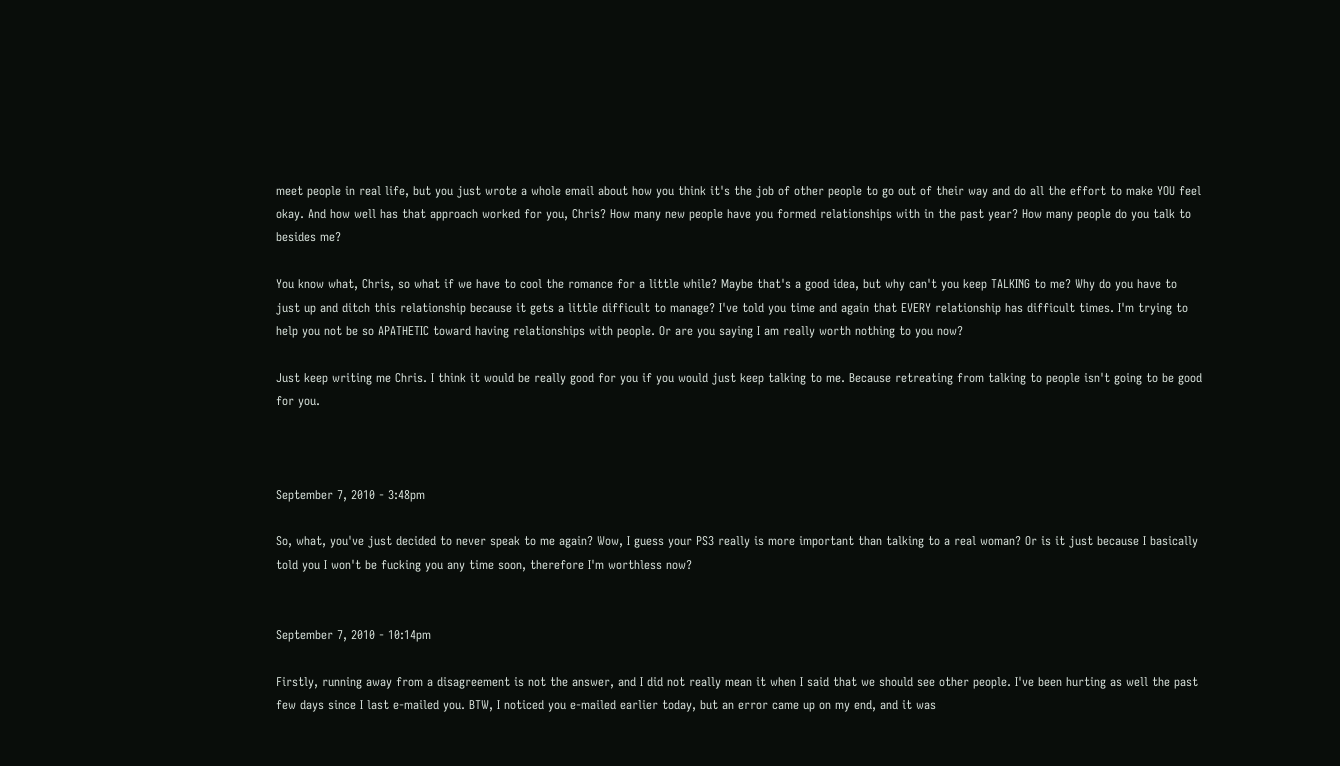meet people in real life, but you just wrote a whole email about how you think it's the job of other people to go out of their way and do all the effort to make YOU feel okay. And how well has that approach worked for you, Chris? How many new people have you formed relationships with in the past year? How many people do you talk to besides me?

You know what, Chris, so what if we have to cool the romance for a little while? Maybe that's a good idea, but why can't you keep TALKING to me? Why do you have to just up and ditch this relationship because it gets a little difficult to manage? I've told you time and again that EVERY relationship has difficult times. I'm trying to help you not be so APATHETIC toward having relationships with people. Or are you saying I am really worth nothing to you now?

Just keep writing me Chris. I think it would be really good for you if you would just keep talking to me. Because retreating from talking to people isn't going to be good for you.



September 7, 2010 - 3:48pm

So, what, you've just decided to never speak to me again? Wow, I guess your PS3 really is more important than talking to a real woman? Or is it just because I basically told you I won't be fucking you any time soon, therefore I'm worthless now?


September 7, 2010 - 10:14pm

Firstly, running away from a disagreement is not the answer, and I did not really mean it when I said that we should see other people. I've been hurting as well the past few days since I last e-mailed you. BTW, I noticed you e-mailed earlier today, but an error came up on my end, and it was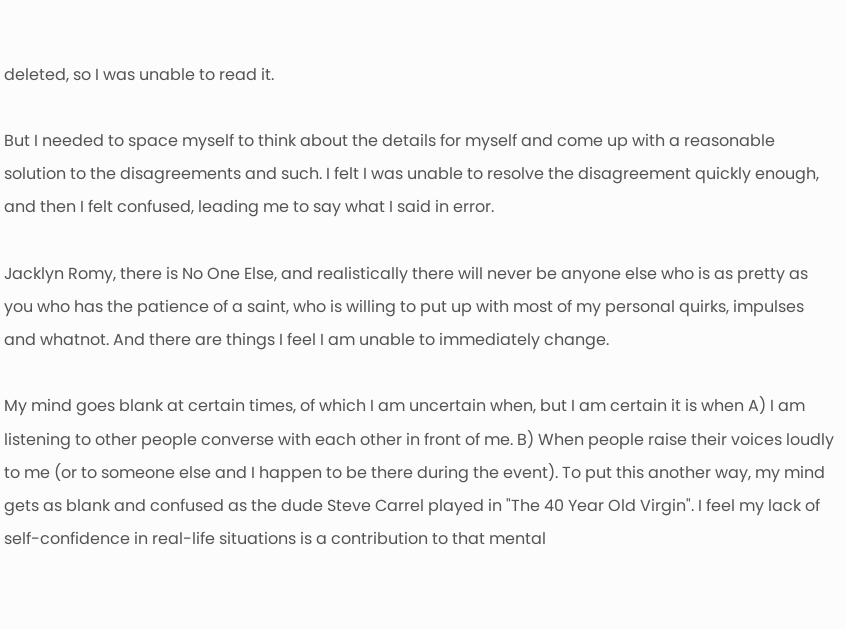deleted, so I was unable to read it.

But I needed to space myself to think about the details for myself and come up with a reasonable solution to the disagreements and such. I felt I was unable to resolve the disagreement quickly enough, and then I felt confused, leading me to say what I said in error.

Jacklyn Romy, there is No One Else, and realistically there will never be anyone else who is as pretty as you who has the patience of a saint, who is willing to put up with most of my personal quirks, impulses and whatnot. And there are things I feel I am unable to immediately change.

My mind goes blank at certain times, of which I am uncertain when, but I am certain it is when A) I am listening to other people converse with each other in front of me. B) When people raise their voices loudly to me (or to someone else and I happen to be there during the event). To put this another way, my mind gets as blank and confused as the dude Steve Carrel played in "The 40 Year Old Virgin". I feel my lack of self-confidence in real-life situations is a contribution to that mental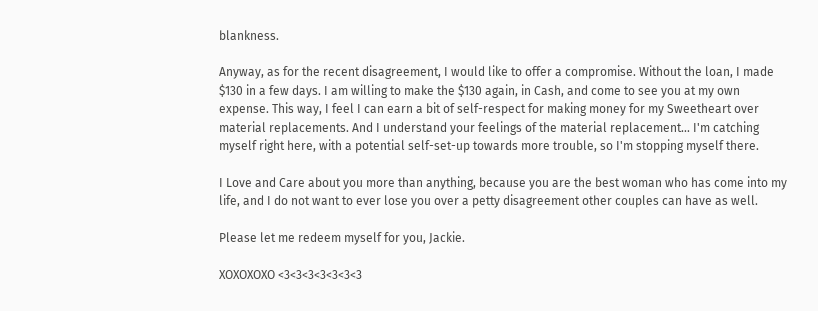blankness.

Anyway, as for the recent disagreement, I would like to offer a compromise. Without the loan, I made $130 in a few days. I am willing to make the $130 again, in Cash, and come to see you at my own expense. This way, I feel I can earn a bit of self-respect for making money for my Sweetheart over material replacements. And I understand your feelings of the material replacement... I'm catching myself right here, with a potential self-set-up towards more trouble, so I'm stopping myself there.

I Love and Care about you more than anything, because you are the best woman who has come into my life, and I do not want to ever lose you over a petty disagreement other couples can have as well.

Please let me redeem myself for you, Jackie.

XOXOXOXO <3<3<3<3<3<3<3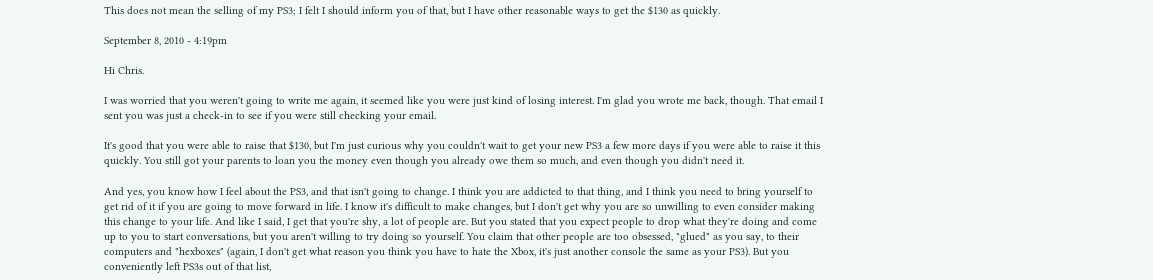This does not mean the selling of my PS3; I felt I should inform you of that, but I have other reasonable ways to get the $130 as quickly.

September 8, 2010 - 4:19pm

Hi Chris.

I was worried that you weren't going to write me again, it seemed like you were just kind of losing interest. I'm glad you wrote me back, though. That email I sent you was just a check-in to see if you were still checking your email.

It's good that you were able to raise that $130, but I'm just curious why you couldn't wait to get your new PS3 a few more days if you were able to raise it this quickly. You still got your parents to loan you the money even though you already owe them so much, and even though you didn't need it.

And yes, you know how I feel about the PS3, and that isn't going to change. I think you are addicted to that thing, and I think you need to bring yourself to get rid of it if you are going to move forward in life. I know it's difficult to make changes, but I don't get why you are so unwilling to even consider making this change to your life. And like I said, I get that you're shy, a lot of people are. But you stated that you expect people to drop what they're doing and come up to you to start conversations, but you aren't willing to try doing so yourself. You claim that other people are too obsessed, "glued" as you say, to their computers and "hexboxes" (again, I don't get what reason you think you have to hate the Xbox, it's just another console the same as your PS3). But you conveniently left PS3s out of that list,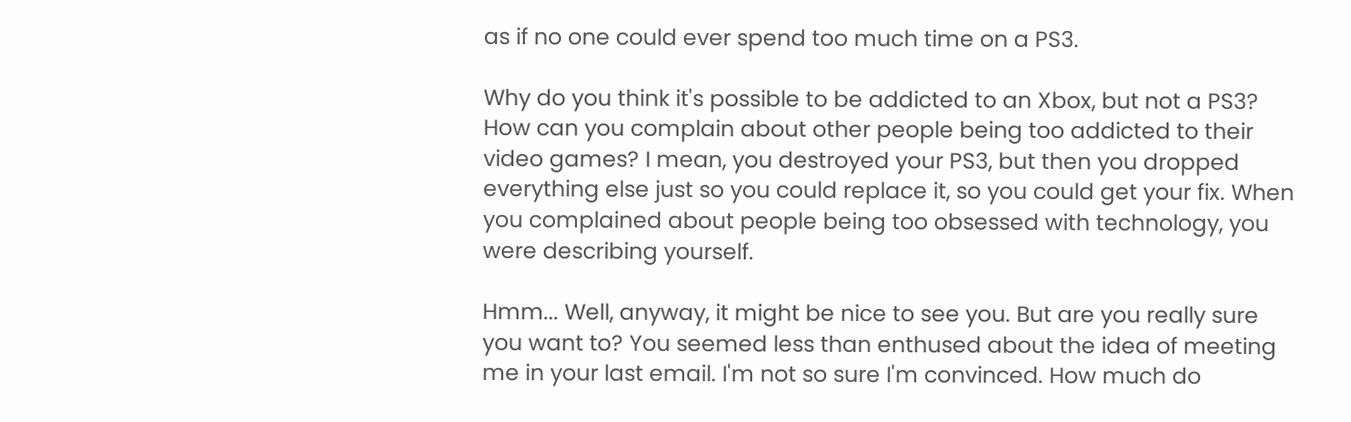as if no one could ever spend too much time on a PS3.

Why do you think it's possible to be addicted to an Xbox, but not a PS3? How can you complain about other people being too addicted to their video games? I mean, you destroyed your PS3, but then you dropped everything else just so you could replace it, so you could get your fix. When you complained about people being too obsessed with technology, you were describing yourself.

Hmm... Well, anyway, it might be nice to see you. But are you really sure you want to? You seemed less than enthused about the idea of meeting me in your last email. I'm not so sure I'm convinced. How much do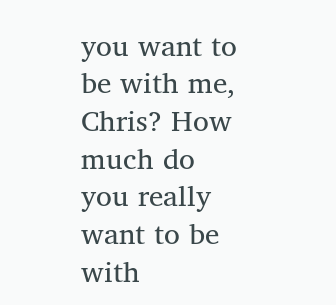you want to be with me, Chris? How much do you really want to be with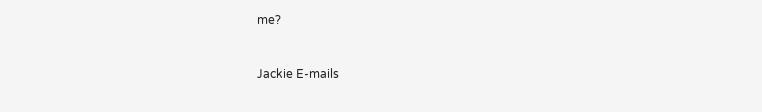me?


Jackie E-mails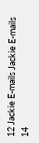12 Jackie E-mails Jackie E-mails 14